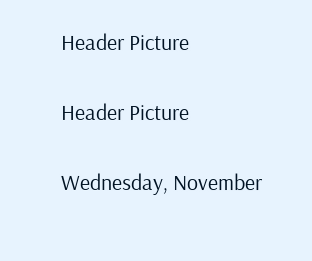Header Picture

Header Picture

Wednesday, November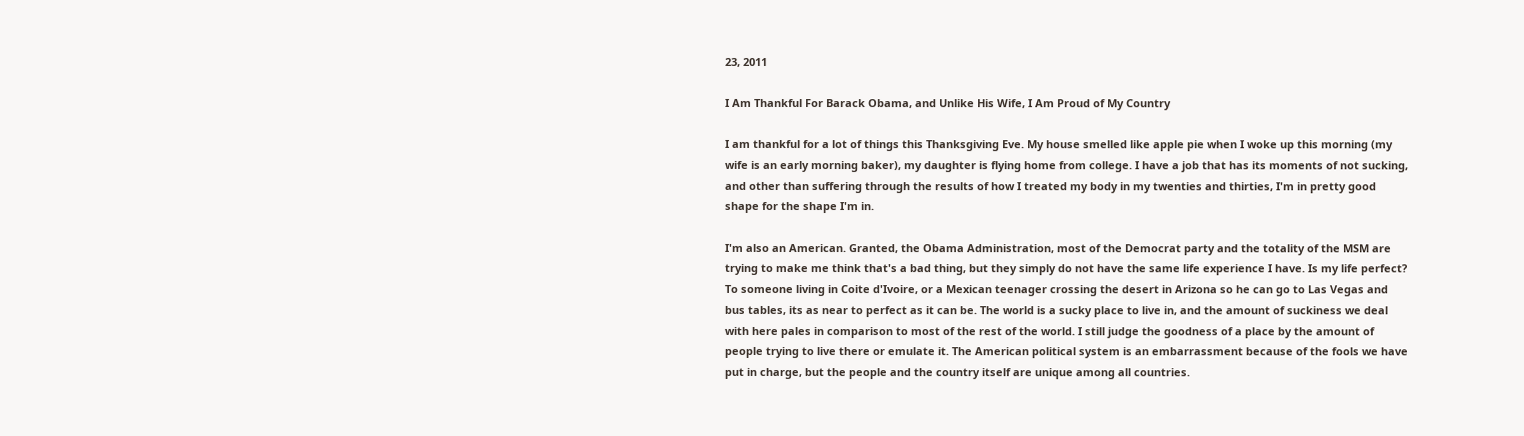23, 2011

I Am Thankful For Barack Obama, and Unlike His Wife, I Am Proud of My Country

I am thankful for a lot of things this Thanksgiving Eve. My house smelled like apple pie when I woke up this morning (my wife is an early morning baker), my daughter is flying home from college. I have a job that has its moments of not sucking, and other than suffering through the results of how I treated my body in my twenties and thirties, I'm in pretty good shape for the shape I'm in.

I'm also an American. Granted, the Obama Administration, most of the Democrat party and the totality of the MSM are trying to make me think that's a bad thing, but they simply do not have the same life experience I have. Is my life perfect? To someone living in Coite d'Ivoire, or a Mexican teenager crossing the desert in Arizona so he can go to Las Vegas and bus tables, its as near to perfect as it can be. The world is a sucky place to live in, and the amount of suckiness we deal with here pales in comparison to most of the rest of the world. I still judge the goodness of a place by the amount of people trying to live there or emulate it. The American political system is an embarrassment because of the fools we have put in charge, but the people and the country itself are unique among all countries.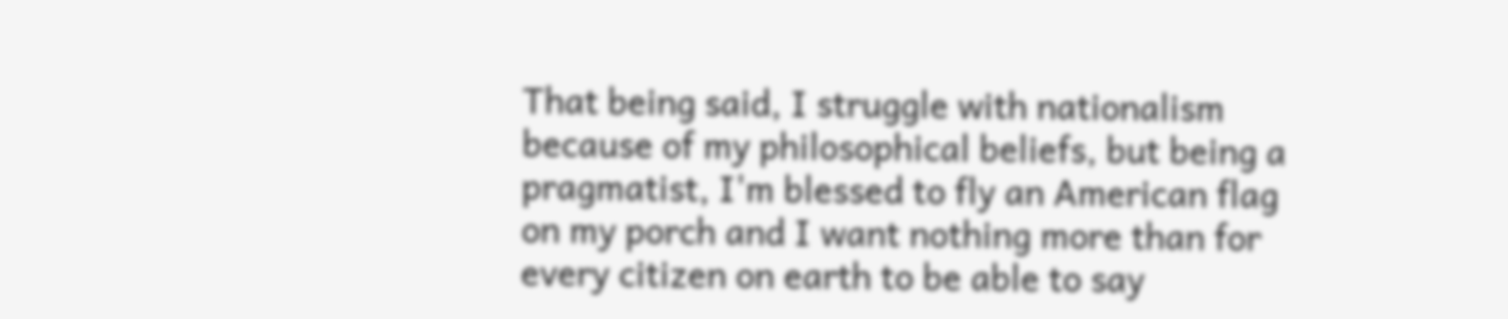That being said, I struggle with nationalism because of my philosophical beliefs, but being a pragmatist, I'm blessed to fly an American flag on my porch and I want nothing more than for every citizen on earth to be able to say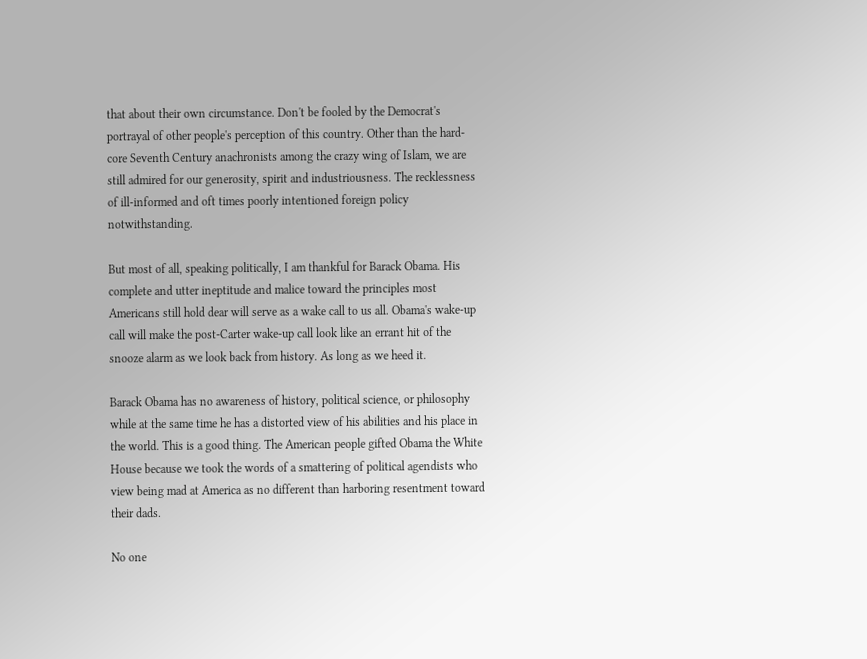that about their own circumstance. Don't be fooled by the Democrat's portrayal of other people's perception of this country. Other than the hard-core Seventh Century anachronists among the crazy wing of Islam, we are still admired for our generosity, spirit and industriousness. The recklessness of ill-informed and oft times poorly intentioned foreign policy notwithstanding.

But most of all, speaking politically, I am thankful for Barack Obama. His complete and utter ineptitude and malice toward the principles most Americans still hold dear will serve as a wake call to us all. Obama's wake-up call will make the post-Carter wake-up call look like an errant hit of the snooze alarm as we look back from history. As long as we heed it.

Barack Obama has no awareness of history, political science, or philosophy while at the same time he has a distorted view of his abilities and his place in the world. This is a good thing. The American people gifted Obama the White House because we took the words of a smattering of political agendists who view being mad at America as no different than harboring resentment toward their dads.

No one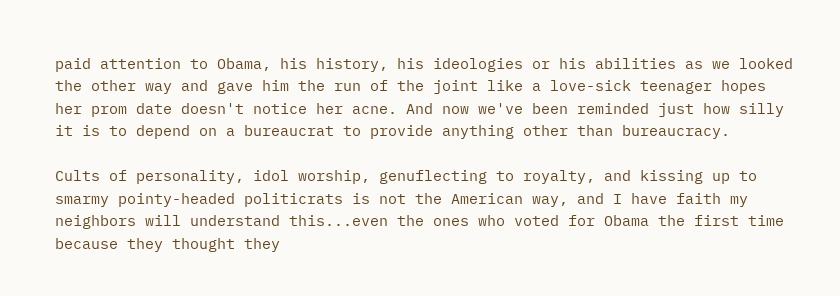paid attention to Obama, his history, his ideologies or his abilities as we looked the other way and gave him the run of the joint like a love-sick teenager hopes her prom date doesn't notice her acne. And now we've been reminded just how silly it is to depend on a bureaucrat to provide anything other than bureaucracy.

Cults of personality, idol worship, genuflecting to royalty, and kissing up to smarmy pointy-headed politicrats is not the American way, and I have faith my neighbors will understand this...even the ones who voted for Obama the first time because they thought they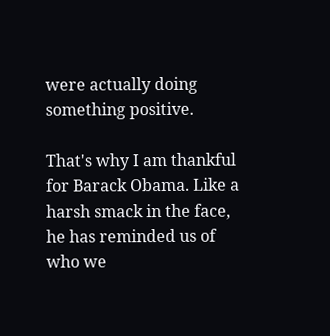were actually doing something positive.

That's why I am thankful for Barack Obama. Like a harsh smack in the face, he has reminded us of who we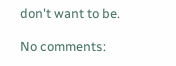don't want to be.

No comments: